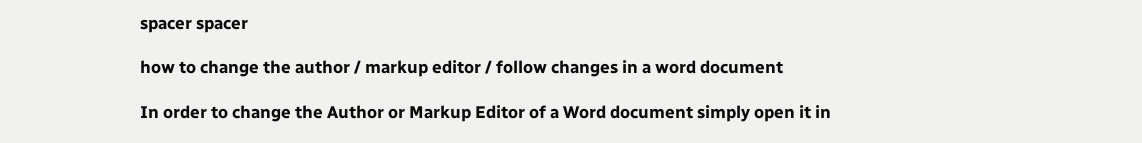spacer spacer

how to change the author / markup editor / follow changes in a word document

In order to change the Author or Markup Editor of a Word document simply open it in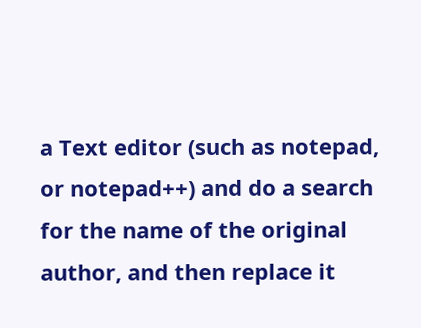a Text editor (such as notepad, or notepad++) and do a search for the name of the original author, and then replace it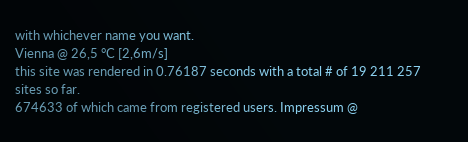with whichever name you want.
Vienna @ 26,5 °C [2,6m/s]
this site was rendered in 0.76187 seconds with a total # of 19 211 257 sites so far.
674633 of which came from registered users. Impressum @